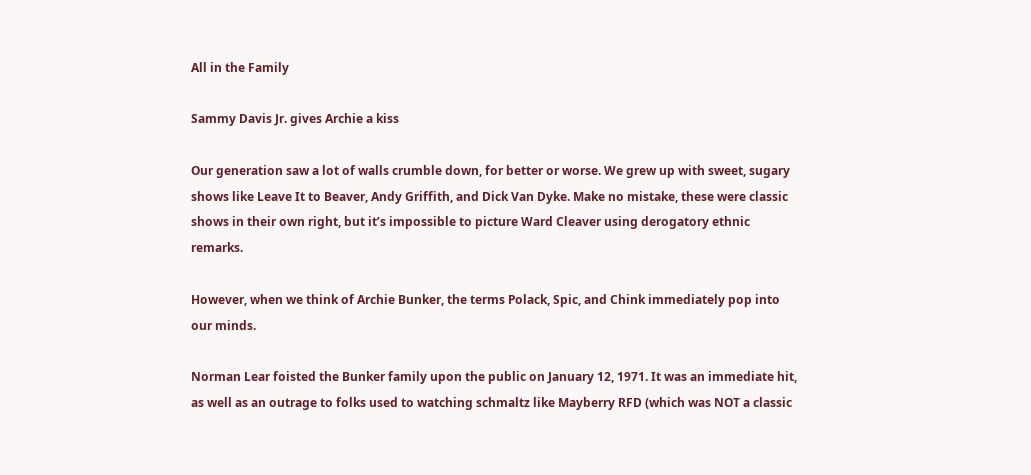All in the Family

Sammy Davis Jr. gives Archie a kiss

Our generation saw a lot of walls crumble down, for better or worse. We grew up with sweet, sugary shows like Leave It to Beaver, Andy Griffith, and Dick Van Dyke. Make no mistake, these were classic shows in their own right, but it’s impossible to picture Ward Cleaver using derogatory ethnic remarks.

However, when we think of Archie Bunker, the terms Polack, Spic, and Chink immediately pop into our minds.

Norman Lear foisted the Bunker family upon the public on January 12, 1971. It was an immediate hit, as well as an outrage to folks used to watching schmaltz like Mayberry RFD (which was NOT a classic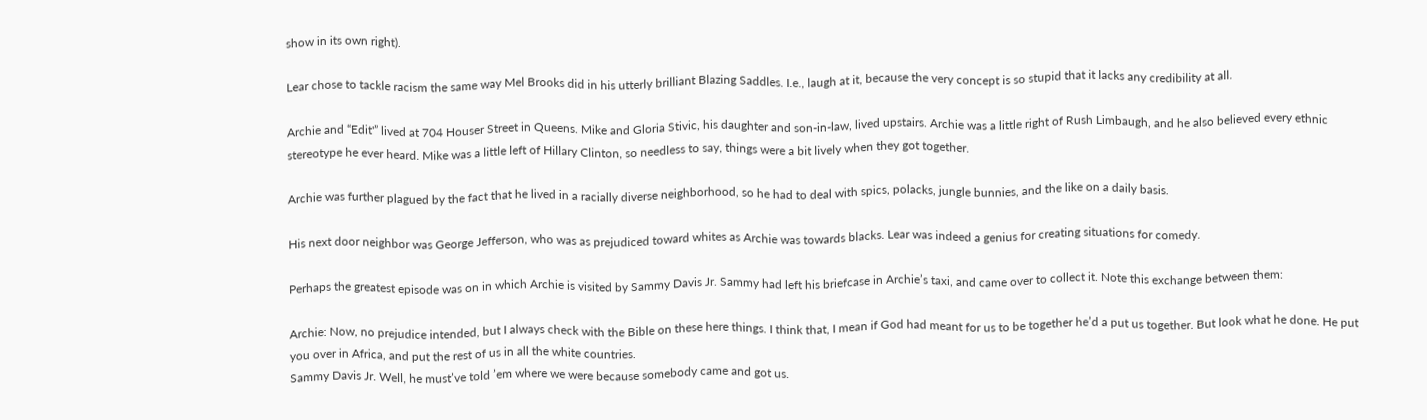show in its own right).

Lear chose to tackle racism the same way Mel Brooks did in his utterly brilliant Blazing Saddles. I.e., laugh at it, because the very concept is so stupid that it lacks any credibility at all.

Archie and “Edit'” lived at 704 Houser Street in Queens. Mike and Gloria Stivic, his daughter and son-in-law, lived upstairs. Archie was a little right of Rush Limbaugh, and he also believed every ethnic stereotype he ever heard. Mike was a little left of Hillary Clinton, so needless to say, things were a bit lively when they got together.

Archie was further plagued by the fact that he lived in a racially diverse neighborhood, so he had to deal with spics, polacks, jungle bunnies, and the like on a daily basis.

His next door neighbor was George Jefferson, who was as prejudiced toward whites as Archie was towards blacks. Lear was indeed a genius for creating situations for comedy.

Perhaps the greatest episode was on in which Archie is visited by Sammy Davis Jr. Sammy had left his briefcase in Archie’s taxi, and came over to collect it. Note this exchange between them:

Archie: Now, no prejudice intended, but I always check with the Bible on these here things. I think that, I mean if God had meant for us to be together he’d a put us together. But look what he done. He put you over in Africa, and put the rest of us in all the white countries.
Sammy Davis Jr. Well, he must’ve told ’em where we were because somebody came and got us.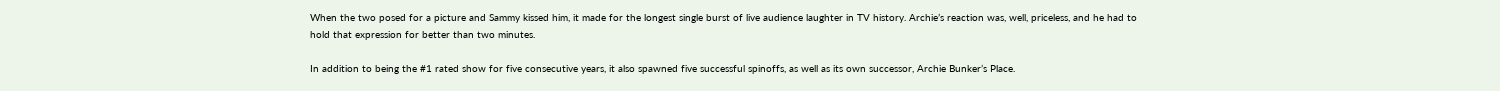When the two posed for a picture and Sammy kissed him, it made for the longest single burst of live audience laughter in TV history. Archie’s reaction was, well, priceless, and he had to hold that expression for better than two minutes.

In addition to being the #1 rated show for five consecutive years, it also spawned five successful spinoffs, as well as its own successor, Archie Bunker’s Place.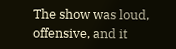The show was loud, offensive, and it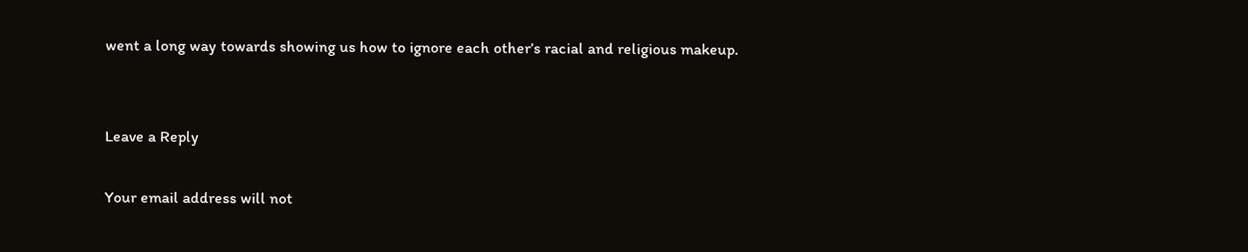went a long way towards showing us how to ignore each other’s racial and religious makeup.


Leave a Reply

Your email address will not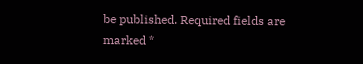be published. Required fields are marked *